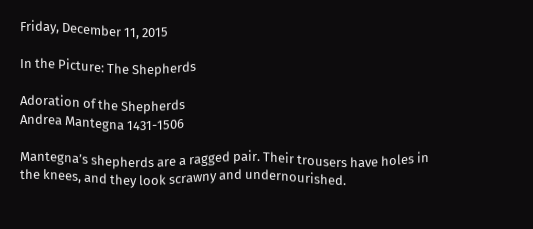Friday, December 11, 2015

In the Picture: The Shepherds

Adoration of the Shepherds
Andrea Mantegna 1431-1506

Mantegna’s shepherds are a ragged pair. Their trousers have holes in the knees, and they look scrawny and undernourished.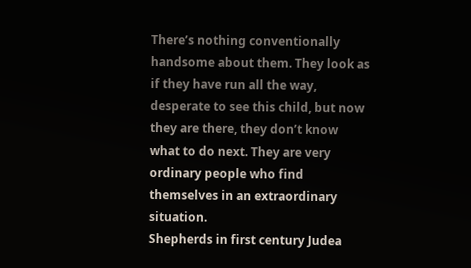There’s nothing conventionally handsome about them. They look as if they have run all the way, desperate to see this child, but now they are there, they don’t know what to do next. They are very ordinary people who find themselves in an extraordinary situation.
Shepherds in first century Judea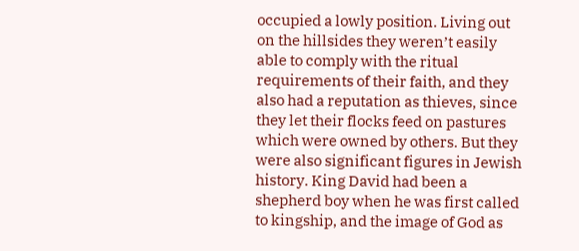occupied a lowly position. Living out on the hillsides they weren’t easily able to comply with the ritual requirements of their faith, and they also had a reputation as thieves, since they let their flocks feed on pastures which were owned by others. But they were also significant figures in Jewish history. King David had been a shepherd boy when he was first called to kingship, and the image of God as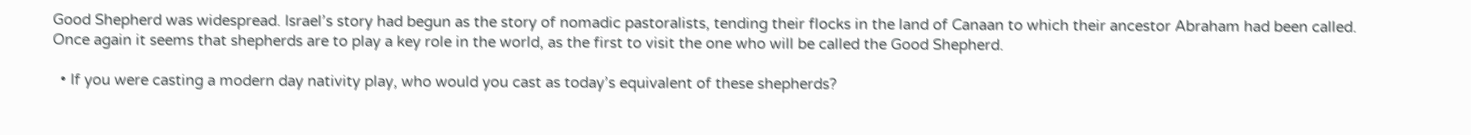Good Shepherd was widespread. Israel’s story had begun as the story of nomadic pastoralists, tending their flocks in the land of Canaan to which their ancestor Abraham had been called. Once again it seems that shepherds are to play a key role in the world, as the first to visit the one who will be called the Good Shepherd.

  • If you were casting a modern day nativity play, who would you cast as today’s equivalent of these shepherds?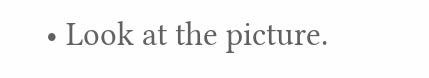• Look at the picture.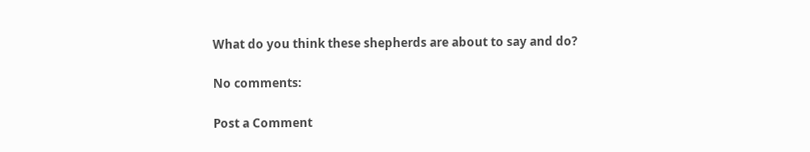What do you think these shepherds are about to say and do?

No comments:

Post a Comment